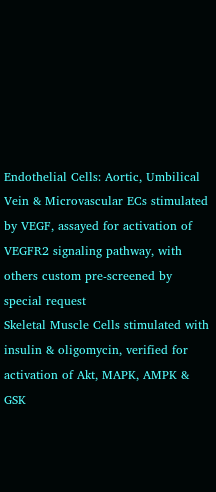Endothelial Cells: Aortic, Umbilical Vein & Microvascular ECs stimulated by VEGF, assayed for activation of VEGFR2 signaling pathway, with others custom pre-screened by special request
Skeletal Muscle Cells stimulated with insulin & oligomycin, verified for activation of Akt, MAPK, AMPK & GSK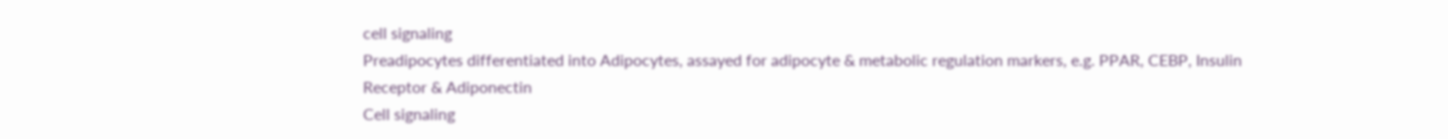cell signaling
Preadipocytes differentiated into Adipocytes, assayed for adipocyte & metabolic regulation markers, e.g. PPAR, CEBP, Insulin Receptor & Adiponectin
Cell signaling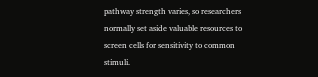pathway strength varies, so researchers normally set aside valuable resources to screen cells for sensitivity to common stimuli.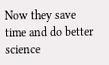Now they save time and do better science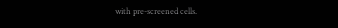with pre-screened cells.